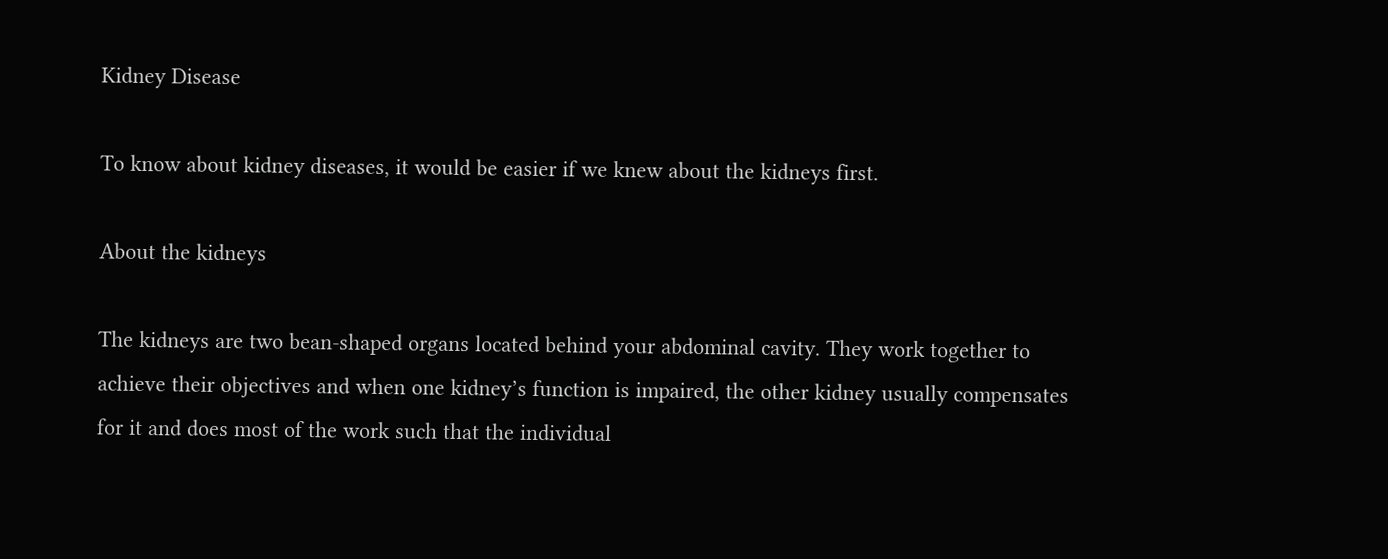Kidney Disease

To know about kidney diseases, it would be easier if we knew about the kidneys first.

About the kidneys

The kidneys are two bean-shaped organs located behind your abdominal cavity. They work together to achieve their objectives and when one kidney’s function is impaired, the other kidney usually compensates for it and does most of the work such that the individual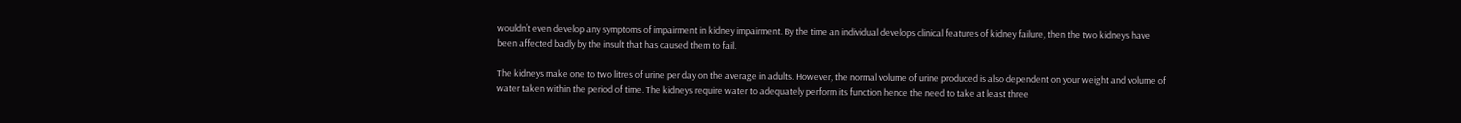wouldn’t even develop any symptoms of impairment in kidney impairment. By the time an individual develops clinical features of kidney failure, then the two kidneys have been affected badly by the insult that has caused them to fail.

The kidneys make one to two litres of urine per day on the average in adults. However, the normal volume of urine produced is also dependent on your weight and volume of water taken within the period of time. The kidneys require water to adequately perform its function hence the need to take at least three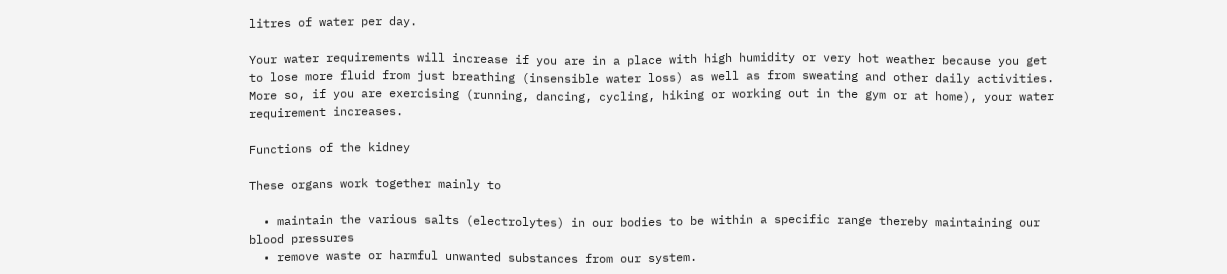litres of water per day.

Your water requirements will increase if you are in a place with high humidity or very hot weather because you get to lose more fluid from just breathing (insensible water loss) as well as from sweating and other daily activities. More so, if you are exercising (running, dancing, cycling, hiking or working out in the gym or at home), your water requirement increases.

Functions of the kidney

These organs work together mainly to

  • maintain the various salts (electrolytes) in our bodies to be within a specific range thereby maintaining our blood pressures
  • remove waste or harmful unwanted substances from our system.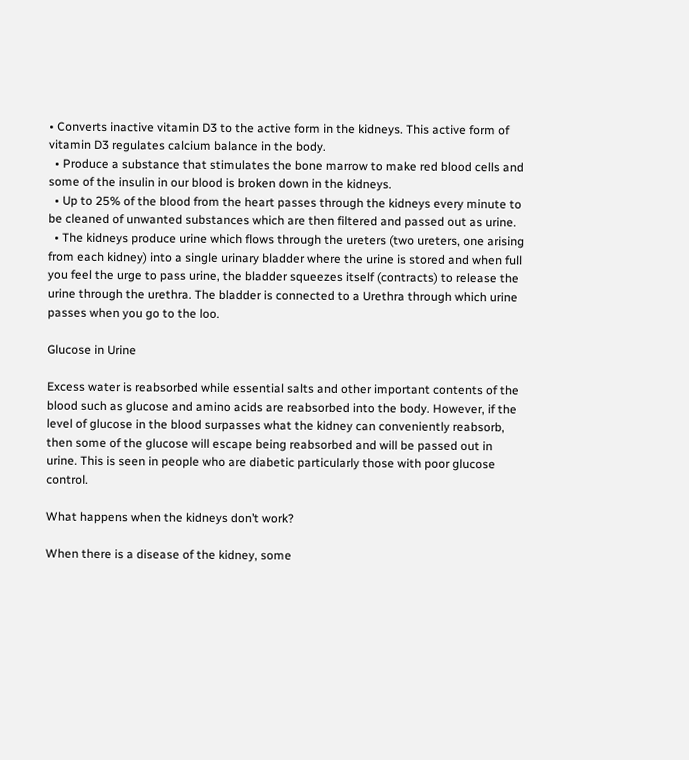• Converts inactive vitamin D3 to the active form in the kidneys. This active form of vitamin D3 regulates calcium balance in the body.
  • Produce a substance that stimulates the bone marrow to make red blood cells and some of the insulin in our blood is broken down in the kidneys.
  • Up to 25% of the blood from the heart passes through the kidneys every minute to be cleaned of unwanted substances which are then filtered and passed out as urine.
  • The kidneys produce urine which flows through the ureters (two ureters, one arising from each kidney) into a single urinary bladder where the urine is stored and when full you feel the urge to pass urine, the bladder squeezes itself (contracts) to release the urine through the urethra. The bladder is connected to a Urethra through which urine passes when you go to the loo.

Glucose in Urine

Excess water is reabsorbed while essential salts and other important contents of the blood such as glucose and amino acids are reabsorbed into the body. However, if the level of glucose in the blood surpasses what the kidney can conveniently reabsorb, then some of the glucose will escape being reabsorbed and will be passed out in urine. This is seen in people who are diabetic particularly those with poor glucose control.

What happens when the kidneys don’t work?

When there is a disease of the kidney, some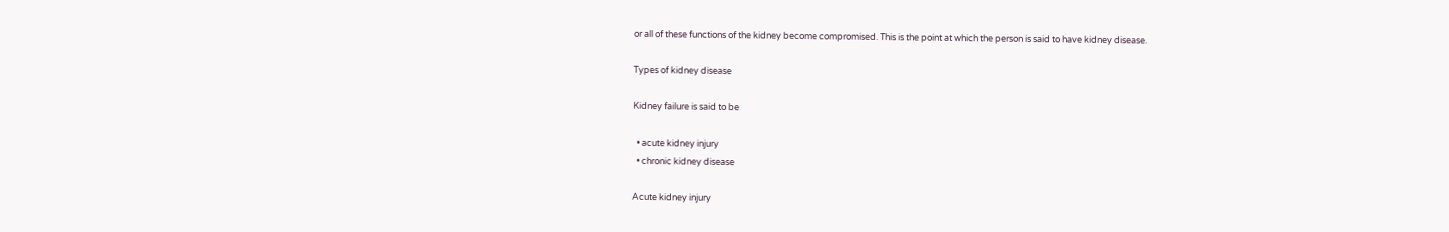or all of these functions of the kidney become compromised. This is the point at which the person is said to have kidney disease.

Types of kidney disease

Kidney failure is said to be

  • acute kidney injury
  • chronic kidney disease

Acute kidney injury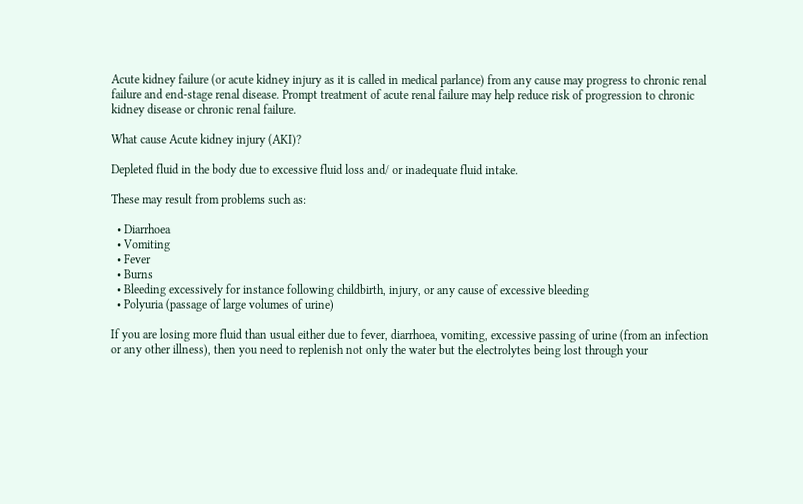Acute kidney failure (or acute kidney injury as it is called in medical parlance) from any cause may progress to chronic renal failure and end-stage renal disease. Prompt treatment of acute renal failure may help reduce risk of progression to chronic kidney disease or chronic renal failure.

What cause Acute kidney injury (AKI)?

Depleted fluid in the body due to excessive fluid loss and/ or inadequate fluid intake.

These may result from problems such as:

  • Diarrhoea
  • Vomiting
  • Fever
  • Burns
  • Bleeding excessively for instance following childbirth, injury, or any cause of excessive bleeding
  • Polyuria (passage of large volumes of urine)

If you are losing more fluid than usual either due to fever, diarrhoea, vomiting, excessive passing of urine (from an infection or any other illness), then you need to replenish not only the water but the electrolytes being lost through your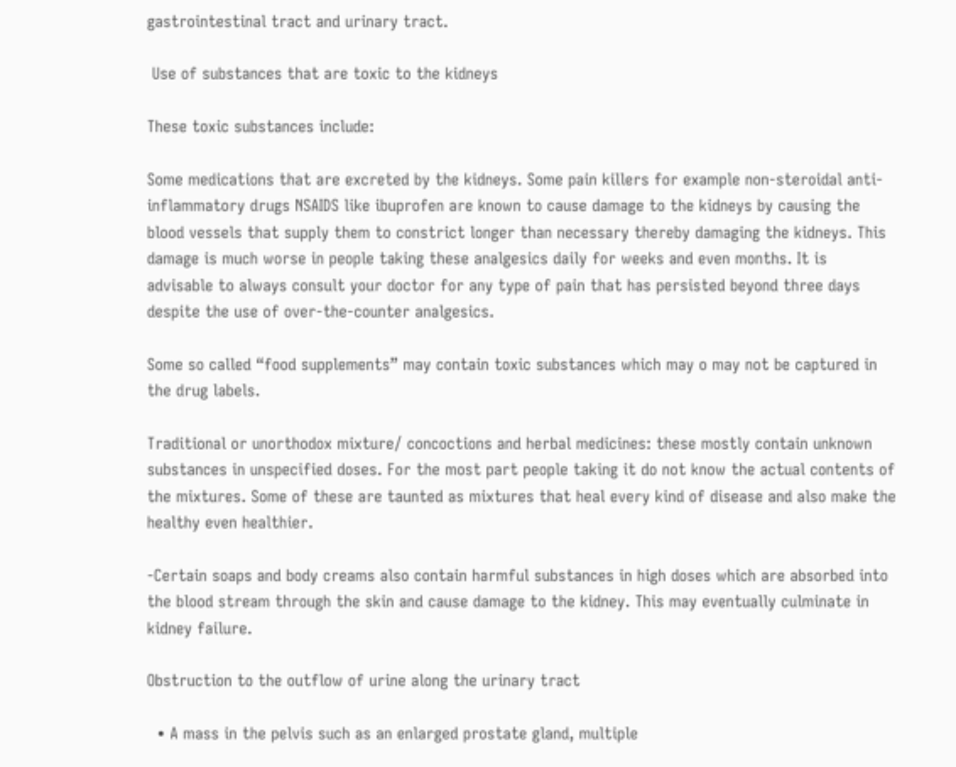gastrointestinal tract and urinary tract.

 Use of substances that are toxic to the kidneys

These toxic substances include:

Some medications that are excreted by the kidneys. Some pain killers for example non-steroidal anti-inflammatory drugs NSAIDS like ibuprofen are known to cause damage to the kidneys by causing the blood vessels that supply them to constrict longer than necessary thereby damaging the kidneys. This damage is much worse in people taking these analgesics daily for weeks and even months. It is advisable to always consult your doctor for any type of pain that has persisted beyond three days despite the use of over-the-counter analgesics.

Some so called “food supplements” may contain toxic substances which may o may not be captured in the drug labels.

Traditional or unorthodox mixture/ concoctions and herbal medicines: these mostly contain unknown substances in unspecified doses. For the most part people taking it do not know the actual contents of the mixtures. Some of these are taunted as mixtures that heal every kind of disease and also make the healthy even healthier.

-Certain soaps and body creams also contain harmful substances in high doses which are absorbed into the blood stream through the skin and cause damage to the kidney. This may eventually culminate in kidney failure.

Obstruction to the outflow of urine along the urinary tract

  • A mass in the pelvis such as an enlarged prostate gland, multiple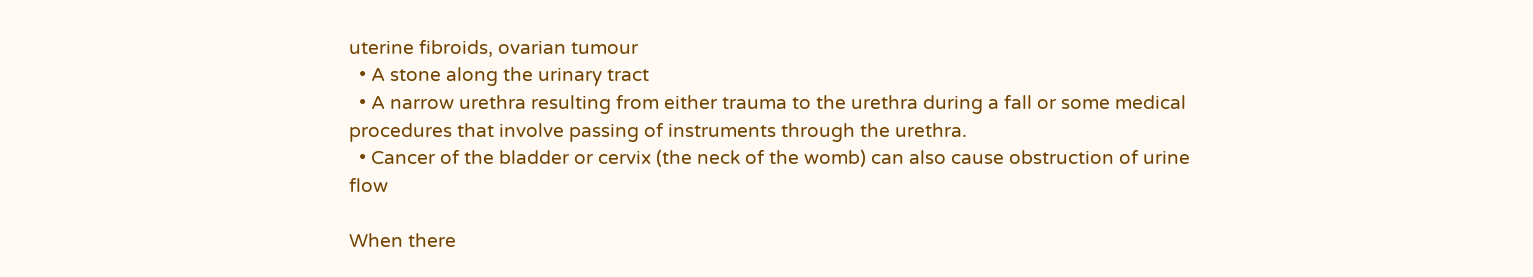uterine fibroids, ovarian tumour
  • A stone along the urinary tract
  • A narrow urethra resulting from either trauma to the urethra during a fall or some medical procedures that involve passing of instruments through the urethra.
  • Cancer of the bladder or cervix (the neck of the womb) can also cause obstruction of urine flow

When there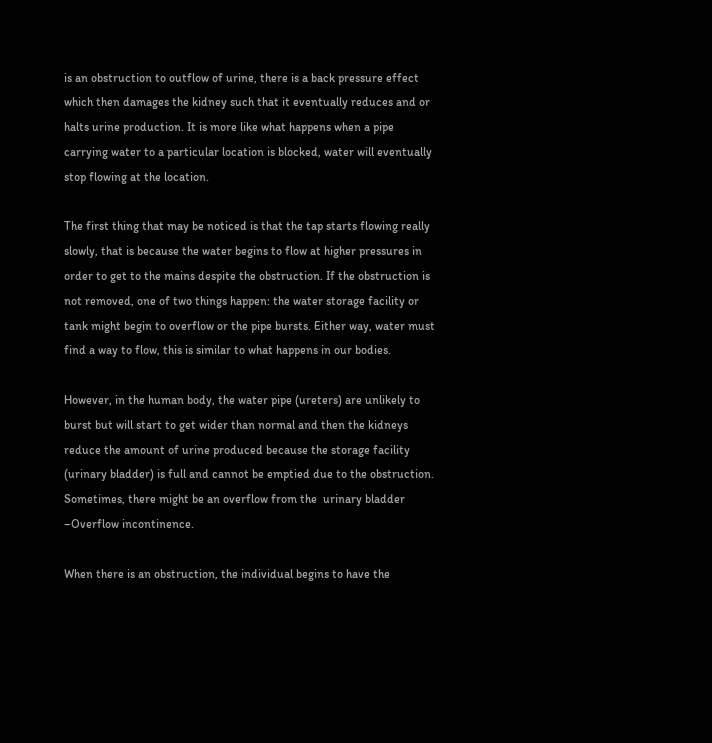is an obstruction to outflow of urine, there is a back pressure effect which then damages the kidney such that it eventually reduces and or halts urine production. It is more like what happens when a pipe carrying water to a particular location is blocked, water will eventually stop flowing at the location.

The first thing that may be noticed is that the tap starts flowing really slowly, that is because the water begins to flow at higher pressures in order to get to the mains despite the obstruction. If the obstruction is not removed, one of two things happen: the water storage facility or tank might begin to overflow or the pipe bursts. Either way, water must find a way to flow, this is similar to what happens in our bodies.

However, in the human body, the water pipe (ureters) are unlikely to burst but will start to get wider than normal and then the kidneys reduce the amount of urine produced because the storage facility (urinary bladder) is full and cannot be emptied due to the obstruction. Sometimes, there might be an overflow from the  urinary bladder –Overflow incontinence.

When there is an obstruction, the individual begins to have the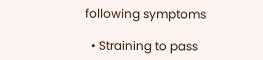following symptoms

  • Straining to pass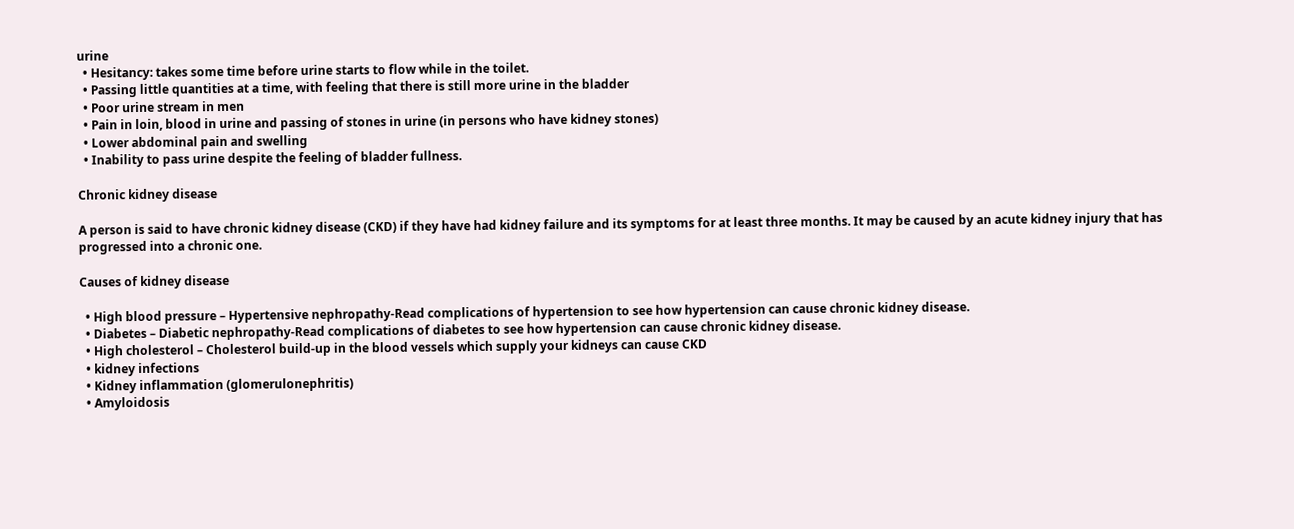urine
  • Hesitancy: takes some time before urine starts to flow while in the toilet.
  • Passing little quantities at a time, with feeling that there is still more urine in the bladder
  • Poor urine stream in men
  • Pain in loin, blood in urine and passing of stones in urine (in persons who have kidney stones)
  • Lower abdominal pain and swelling
  • Inability to pass urine despite the feeling of bladder fullness.

Chronic kidney disease

A person is said to have chronic kidney disease (CKD) if they have had kidney failure and its symptoms for at least three months. It may be caused by an acute kidney injury that has progressed into a chronic one.

Causes of kidney disease

  • High blood pressure – Hypertensive nephropathy-Read complications of hypertension to see how hypertension can cause chronic kidney disease.
  • Diabetes – Diabetic nephropathy-Read complications of diabetes to see how hypertension can cause chronic kidney disease.
  • High cholesterol – Cholesterol build-up in the blood vessels which supply your kidneys can cause CKD
  • kidney infections
  • Kidney inflammation (glomerulonephritis)
  • Amyloidosis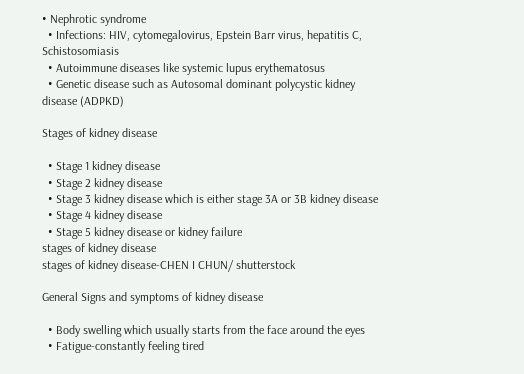• Nephrotic syndrome
  • Infections: HIV, cytomegalovirus, Epstein Barr virus, hepatitis C, Schistosomiasis
  • Autoimmune diseases like systemic lupus erythematosus
  • Genetic disease such as Autosomal dominant polycystic kidney disease (ADPKD)

Stages of kidney disease

  • Stage 1 kidney disease
  • Stage 2 kidney disease
  • Stage 3 kidney disease which is either stage 3A or 3B kidney disease
  • Stage 4 kidney disease
  • Stage 5 kidney disease or kidney failure
stages of kidney disease
stages of kidney disease-CHEN I CHUN/ shutterstock

General Signs and symptoms of kidney disease

  • Body swelling which usually starts from the face around the eyes
  • Fatigue-constantly feeling tired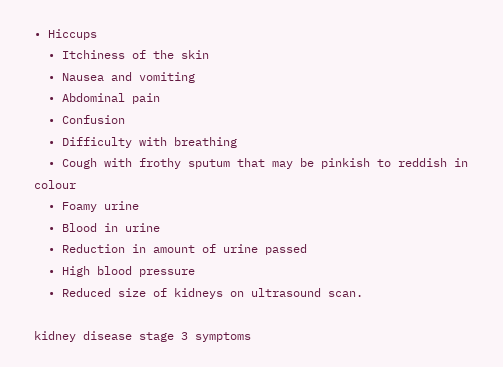• Hiccups
  • Itchiness of the skin
  • Nausea and vomiting
  • Abdominal pain
  • Confusion
  • Difficulty with breathing
  • Cough with frothy sputum that may be pinkish to reddish in colour
  • Foamy urine
  • Blood in urine
  • Reduction in amount of urine passed
  • High blood pressure
  • Reduced size of kidneys on ultrasound scan.

kidney disease stage 3 symptoms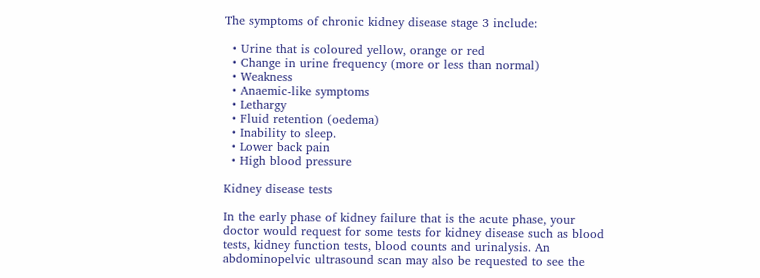The symptoms of chronic kidney disease stage 3 include:

  • Urine that is coloured yellow, orange or red
  • Change in urine frequency (more or less than normal)
  • Weakness
  • Anaemic-like symptoms
  • Lethargy
  • Fluid retention (oedema)
  • Inability to sleep.
  • Lower back pain
  • High blood pressure

Kidney disease tests

In the early phase of kidney failure that is the acute phase, your doctor would request for some tests for kidney disease such as blood tests, kidney function tests, blood counts and urinalysis. An abdominopelvic ultrasound scan may also be requested to see the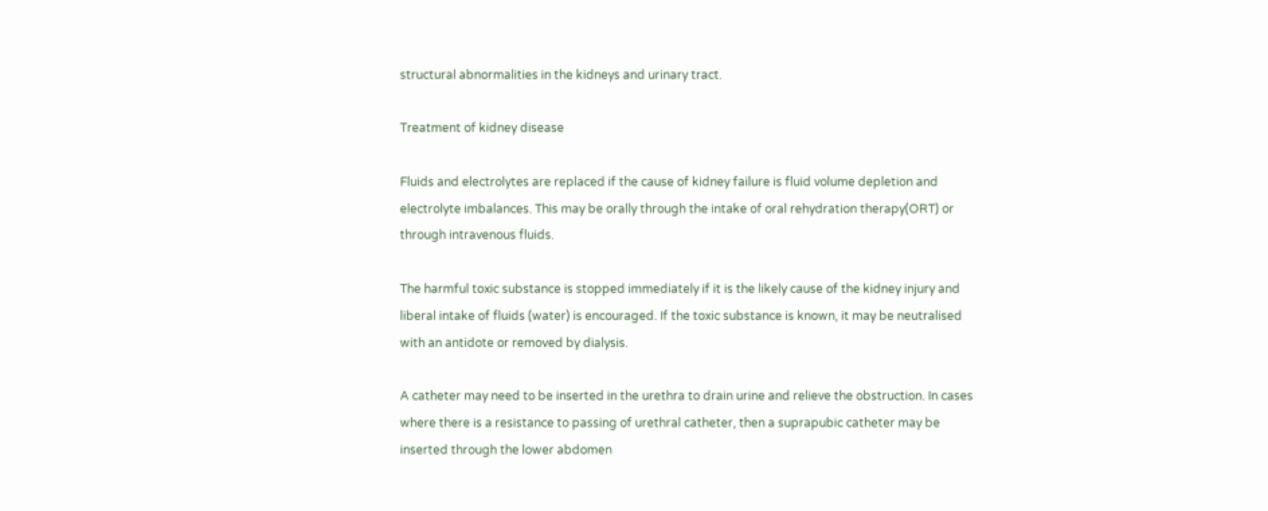structural abnormalities in the kidneys and urinary tract.

Treatment of kidney disease

Fluids and electrolytes are replaced if the cause of kidney failure is fluid volume depletion and electrolyte imbalances. This may be orally through the intake of oral rehydration therapy(ORT) or through intravenous fluids.

The harmful toxic substance is stopped immediately if it is the likely cause of the kidney injury and liberal intake of fluids (water) is encouraged. If the toxic substance is known, it may be neutralised with an antidote or removed by dialysis.

A catheter may need to be inserted in the urethra to drain urine and relieve the obstruction. In cases where there is a resistance to passing of urethral catheter, then a suprapubic catheter may be inserted through the lower abdomen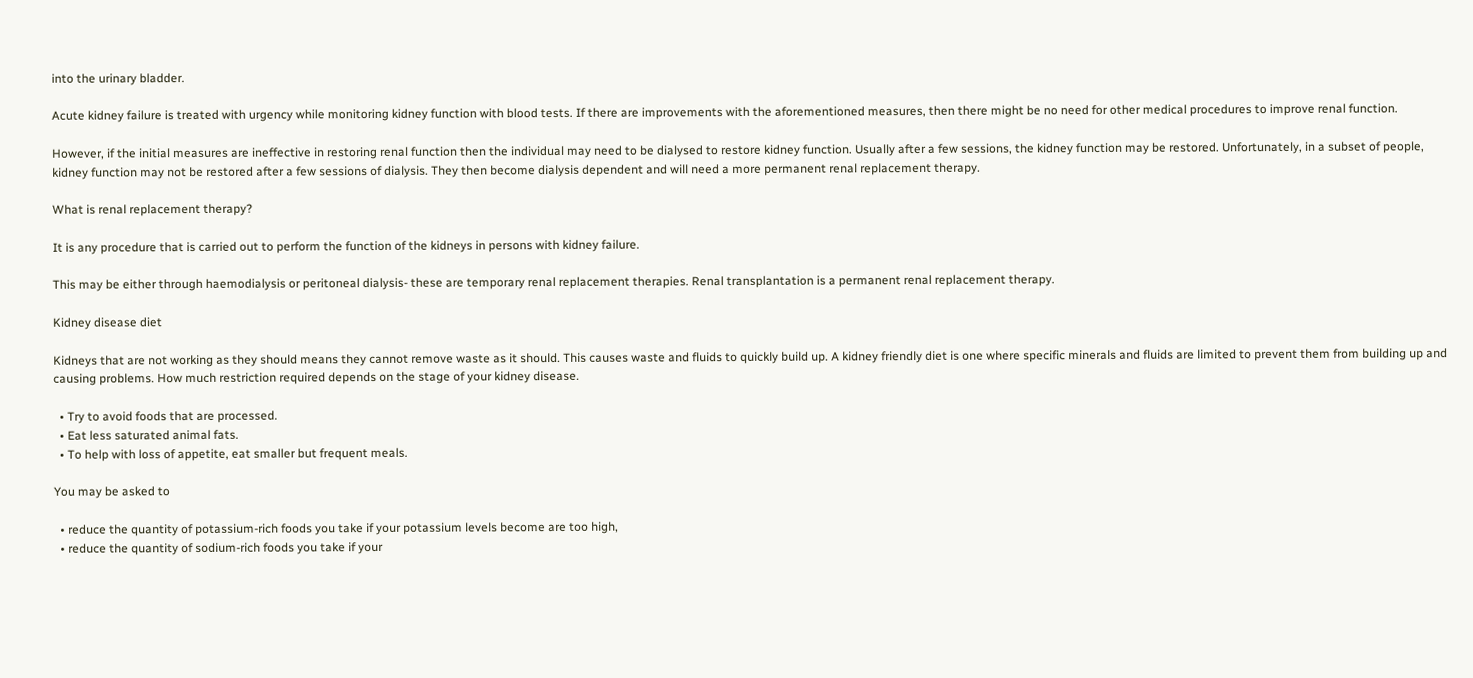into the urinary bladder.

Acute kidney failure is treated with urgency while monitoring kidney function with blood tests. If there are improvements with the aforementioned measures, then there might be no need for other medical procedures to improve renal function.

However, if the initial measures are ineffective in restoring renal function then the individual may need to be dialysed to restore kidney function. Usually after a few sessions, the kidney function may be restored. Unfortunately, in a subset of people, kidney function may not be restored after a few sessions of dialysis. They then become dialysis dependent and will need a more permanent renal replacement therapy.

What is renal replacement therapy?

It is any procedure that is carried out to perform the function of the kidneys in persons with kidney failure.

This may be either through haemodialysis or peritoneal dialysis- these are temporary renal replacement therapies. Renal transplantation is a permanent renal replacement therapy.

Kidney disease diet

Kidneys that are not working as they should means they cannot remove waste as it should. This causes waste and fluids to quickly build up. A kidney friendly diet is one where specific minerals and fluids are limited to prevent them from building up and causing problems. How much restriction required depends on the stage of your kidney disease.

  • Try to avoid foods that are processed.
  • Eat less saturated animal fats.
  • To help with loss of appetite, eat smaller but frequent meals.

You may be asked to

  • reduce the quantity of potassium-rich foods you take if your potassium levels become are too high,
  • reduce the quantity of sodium-rich foods you take if your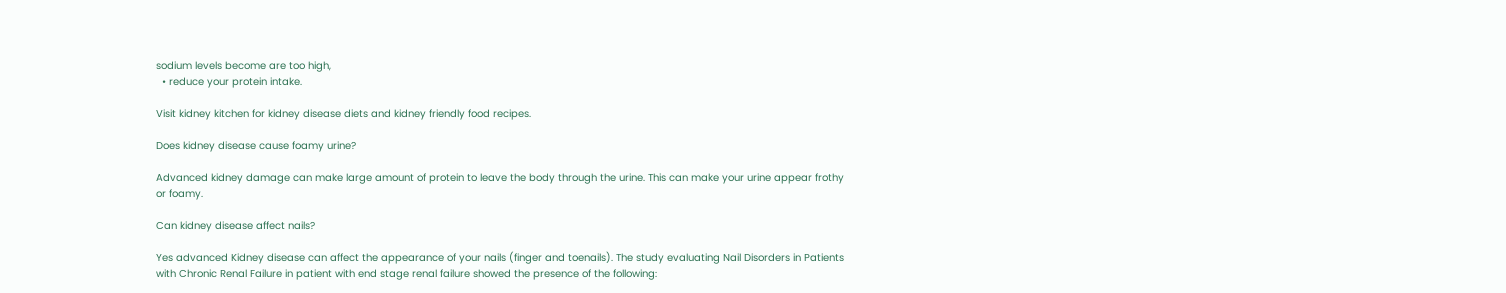sodium levels become are too high,
  • reduce your protein intake.

Visit kidney kitchen for kidney disease diets and kidney friendly food recipes.

Does kidney disease cause foamy urine?

Advanced kidney damage can make large amount of protein to leave the body through the urine. This can make your urine appear frothy or foamy.

Can kidney disease affect nails?

Yes advanced Kidney disease can affect the appearance of your nails (finger and toenails). The study evaluating Nail Disorders in Patients with Chronic Renal Failure in patient with end stage renal failure showed the presence of the following: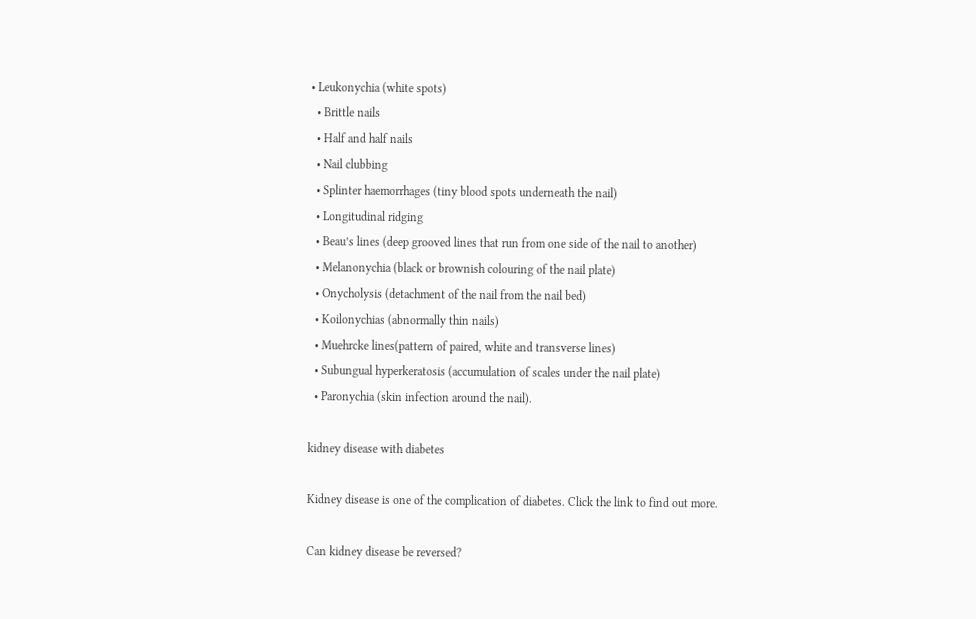• Leukonychia (white spots)
  • Brittle nails
  • Half and half nails
  • Nail clubbing
  • Splinter haemorrhages (tiny blood spots underneath the nail)
  • Longitudinal ridging
  • Beau’s lines (deep grooved lines that run from one side of the nail to another)
  • Melanonychia (black or brownish colouring of the nail plate)
  • Onycholysis (detachment of the nail from the nail bed)
  • Koilonychias (abnormally thin nails)
  • Muehrcke lines(pattern of paired, white and transverse lines)
  • Subungual hyperkeratosis (accumulation of scales under the nail plate)
  • Paronychia (skin infection around the nail).

kidney disease with diabetes

Kidney disease is one of the complication of diabetes. Click the link to find out more.

Can kidney disease be reversed?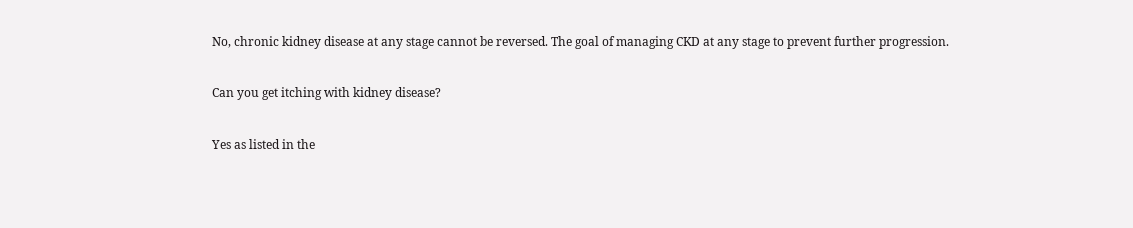No, chronic kidney disease at any stage cannot be reversed. The goal of managing CKD at any stage to prevent further progression.

Can you get itching with kidney disease?

Yes as listed in the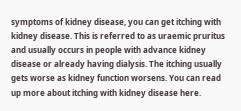symptoms of kidney disease, you can get itching with kidney disease. This is referred to as uraemic pruritus and usually occurs in people with advance kidney disease or already having dialysis. The itching usually gets worse as kidney function worsens. You can read up more about itching with kidney disease here.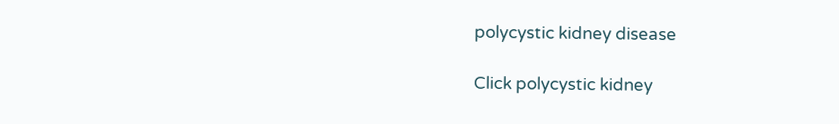polycystic kidney disease

Click polycystic kidney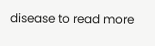disease to read more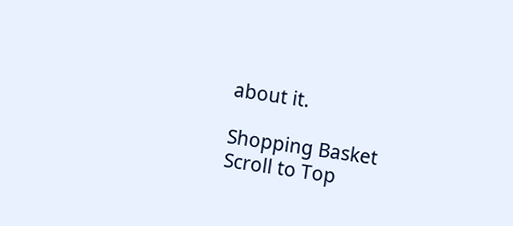about it.

Shopping Basket
Scroll to Top